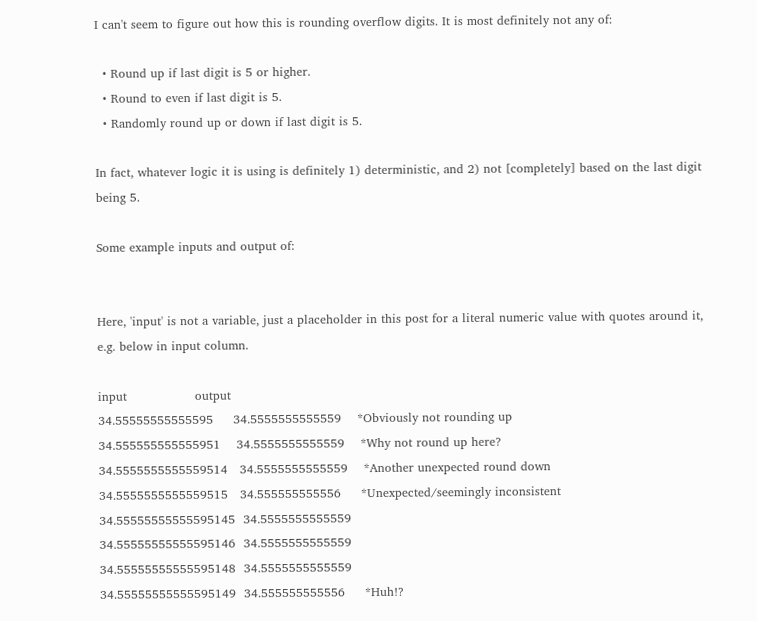I can't seem to figure out how this is rounding overflow digits. It is most definitely not any of:

  • Round up if last digit is 5 or higher.
  • Round to even if last digit is 5.
  • Randomly round up or down if last digit is 5.

In fact, whatever logic it is using is definitely 1) deterministic, and 2) not [completely] based on the last digit being 5.

Some example inputs and output of:


Here, 'input' is not a variable, just a placeholder in this post for a literal numeric value with quotes around it, e.g. below in input column.

input                 output
34.55555555555595     34.5555555555559    *Obviously not rounding up
34.555555555555951    34.5555555555559    *Why not round up here?
34.5555555555559514   34.5555555555559    *Another unexpected round down
34.5555555555559515   34.555555555556     *Unexpected/seemingly inconsistent
34.55555555555595145  34.5555555555559
34.55555555555595146  34.5555555555559
34.55555555555595148  34.5555555555559
34.55555555555595149  34.555555555556     *Huh!?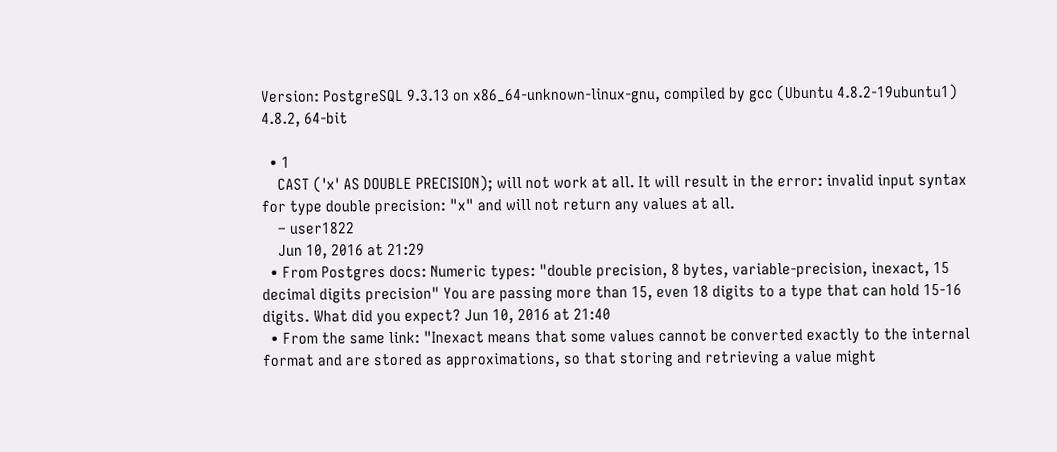Version: PostgreSQL 9.3.13 on x86_64-unknown-linux-gnu, compiled by gcc (Ubuntu 4.8.2-19ubuntu1) 4.8.2, 64-bit

  • 1
    CAST ('x' AS DOUBLE PRECISION); will not work at all. It will result in the error: invalid input syntax for type double precision: "x" and will not return any values at all.
    – user1822
    Jun 10, 2016 at 21:29
  • From Postgres docs: Numeric types: "double precision, 8 bytes, variable-precision, inexact, 15 decimal digits precision" You are passing more than 15, even 18 digits to a type that can hold 15-16 digits. What did you expect? Jun 10, 2016 at 21:40
  • From the same link: "Inexact means that some values cannot be converted exactly to the internal format and are stored as approximations, so that storing and retrieving a value might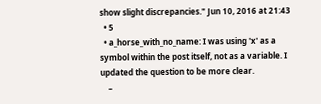show slight discrepancies." Jun 10, 2016 at 21:43
  • 5
  • a_horse_with_no_name: I was using 'x' as a symbol within the post itself, not as a variable. I updated the question to be more clear.
    –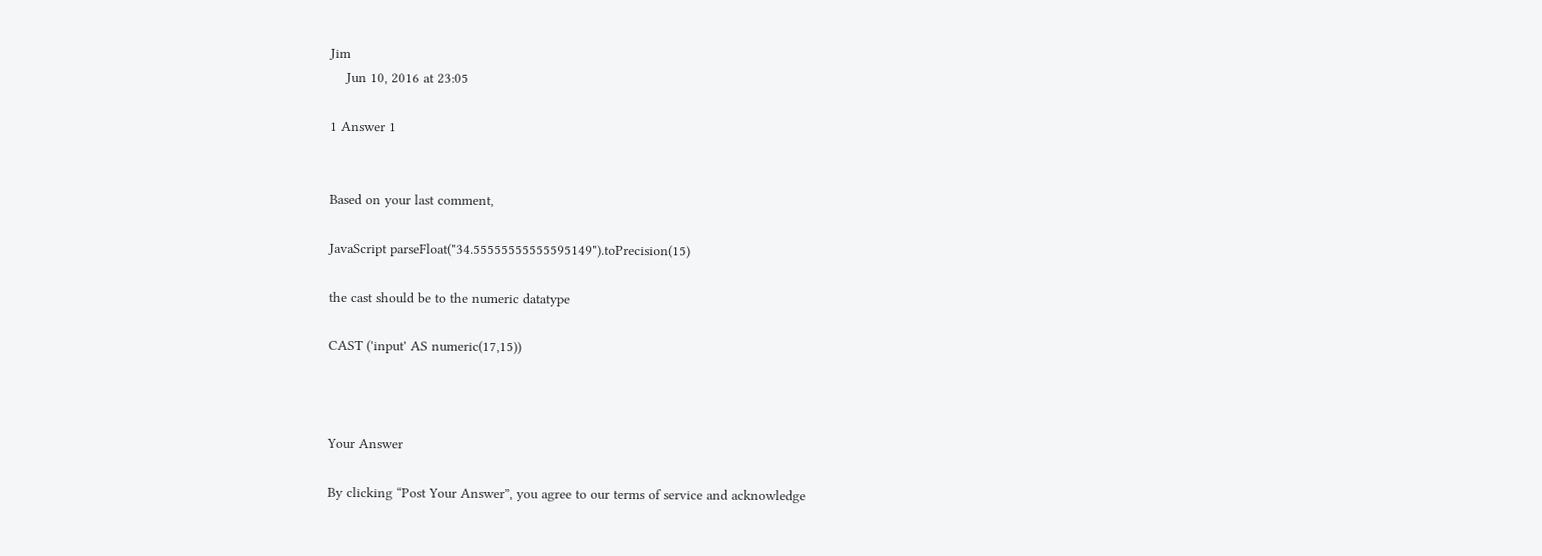Jim
    Jun 10, 2016 at 23:05

1 Answer 1


Based on your last comment,

JavaScript parseFloat("34.55555555555595149").toPrecision(15)

the cast should be to the numeric datatype

CAST ('input' AS numeric(17,15))



Your Answer

By clicking “Post Your Answer”, you agree to our terms of service and acknowledge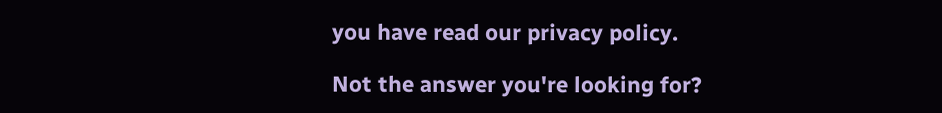you have read our privacy policy.

Not the answer you're looking for?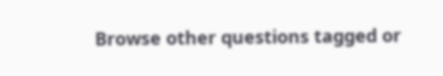Browse other questions tagged or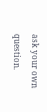ask your own question.